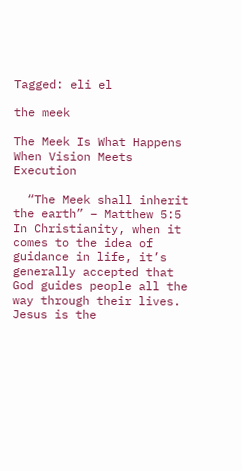Tagged: eli el

the meek

The Meek Is What Happens When Vision Meets Execution

  “The Meek shall inherit the earth” – Matthew 5:5   In Christianity, when it comes to the idea of guidance in life, it’s generally accepted that God guides people all the way through their lives. Jesus is the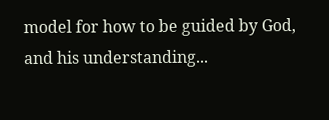model for how to be guided by God, and his understanding...